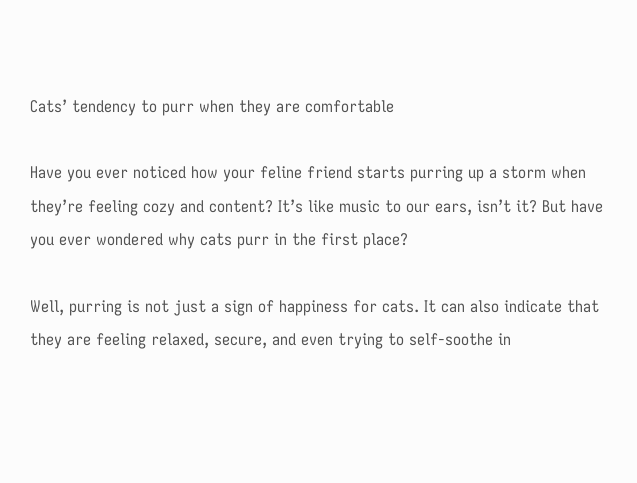Cats’ tendency to purr when they are comfortable

Have you ever noticed how your feline friend starts purring up a storm when they’re feeling cozy and content? It’s like music to our ears, isn’t it? But have you ever wondered why cats purr in the first place?

Well, purring is not just a sign of happiness for cats. It can also indicate that they are feeling relaxed, secure, and even trying to self-soothe in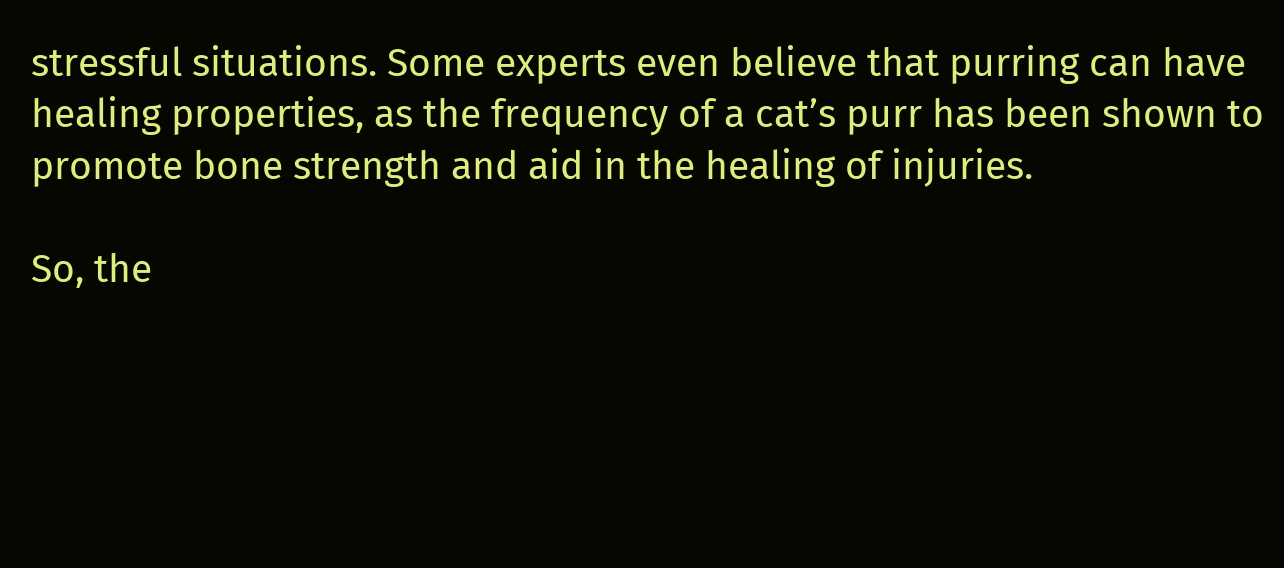stressful situations. Some experts even believe that purring can have healing properties, as the frequency of a cat’s purr has been shown to promote bone strength and aid in the healing of injuries.

So, the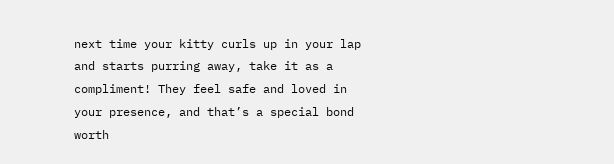next time your kitty curls up in your lap and starts purring away, take it as a compliment! They feel safe and loved in your presence, and that’s a special bond worth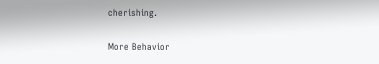cherishing.

More Behavior